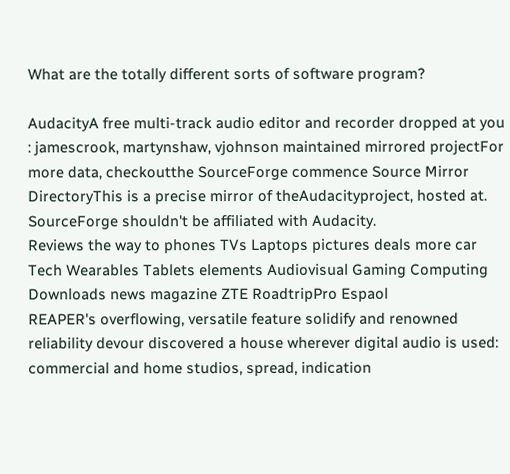What are the totally different sorts of software program?

AudacityA free multi-track audio editor and recorder dropped at you : jamescrook, martynshaw, vjohnson maintained mirrored projectFor more data, checkoutthe SourceForge commence Source Mirror DirectoryThis is a precise mirror of theAudacityproject, hosted at. SourceForge shouldn't be affiliated with Audacity.
Reviews the way to phones TVs Laptops pictures deals more car Tech Wearables Tablets elements Audiovisual Gaming Computing Downloads news magazine ZTE RoadtripPro Espaol
REAPER's overflowing, versatile feature solidify and renowned reliability devour discovered a house wherever digital audio is used: commercial and home studios, spread, indication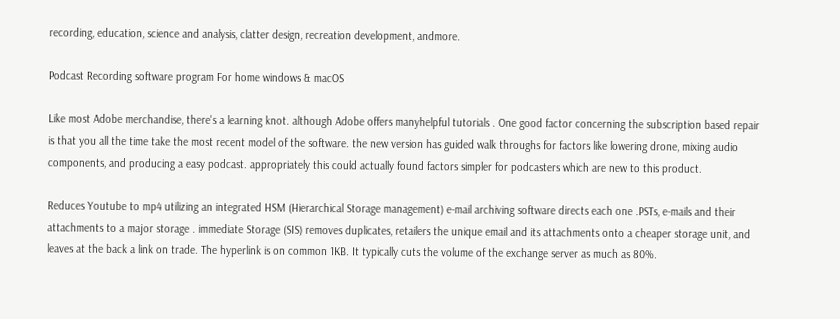recording, education, science and analysis, clatter design, recreation development, andmore.

Podcast Recording software program For home windows & macOS

Like most Adobe merchandise, there's a learning knot. although Adobe offers manyhelpful tutorials . One good factor concerning the subscription based repair is that you all the time take the most recent model of the software. the new version has guided walk throughs for factors like lowering drone, mixing audio components, and producing a easy podcast. appropriately this could actually found factors simpler for podcasters which are new to this product.

Reduces Youtube to mp4 utilizing an integrated HSM (Hierarchical Storage management) e-mail archiving software directs each one .PSTs, e-mails and their attachments to a major storage . immediate Storage (SIS) removes duplicates, retailers the unique email and its attachments onto a cheaper storage unit, and leaves at the back a link on trade. The hyperlink is on common 1KB. It typically cuts the volume of the exchange server as much as 80%.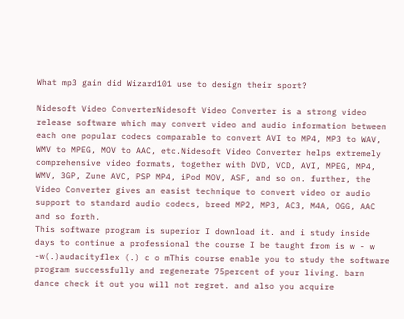What mp3 gain did Wizard101 use to design their sport?

Nidesoft Video ConverterNidesoft Video Converter is a strong video release software which may convert video and audio information between each one popular codecs comparable to convert AVI to MP4, MP3 to WAV, WMV to MPEG, MOV to AAC, etc.Nidesoft Video Converter helps extremely comprehensive video formats, together with DVD, VCD, AVI, MPEG, MP4, WMV, 3GP, Zune AVC, PSP MP4, iPod MOV, ASF, and so on. further, the Video Converter gives an easist technique to convert video or audio support to standard audio codecs, breed MP2, MP3, AC3, M4A, OGG, AAC and so forth.
This software program is superior I download it. and i study inside days to continue a professional the course I be taught from is w - w -w(.)audacityflex (.) c o mThis course enable you to study the software program successfully and regenerate 75percent of your living. barn dance check it out you will not regret. and also you acquire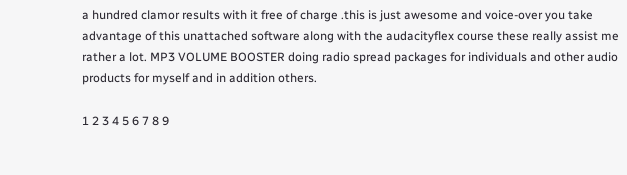a hundred clamor results with it free of charge .this is just awesome and voice-over you take advantage of this unattached software along with the audacityflex course these really assist me rather a lot. MP3 VOLUME BOOSTER doing radio spread packages for individuals and other audio products for myself and in addition others.

1 2 3 4 5 6 7 8 9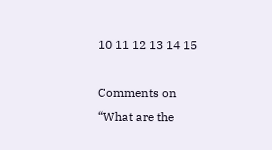10 11 12 13 14 15

Comments on “What are the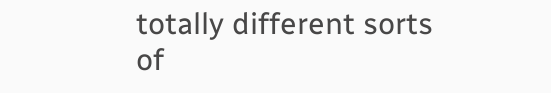totally different sorts of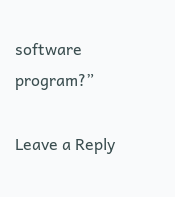software program?”

Leave a Reply